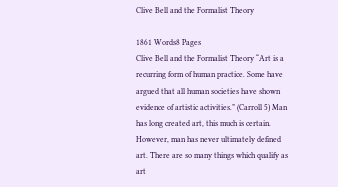Clive Bell and the Formalist Theory

1861 Words8 Pages
Clive Bell and the Formalist Theory “Art is a recurring form of human practice. Some have argued that all human societies have shown evidence of artistic activities.” (Carroll 5) Man has long created art, this much is certain. However, man has never ultimately defined art. There are so many things which qualify as art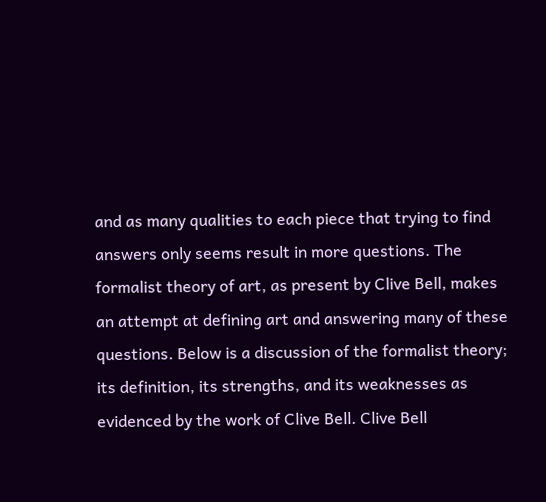and as many qualities to each piece that trying to find answers only seems result in more questions. The formalist theory of art, as present by Clive Bell, makes an attempt at defining art and answering many of these questions. Below is a discussion of the formalist theory; its definition, its strengths, and its weaknesses as evidenced by the work of Clive Bell. Clive Bell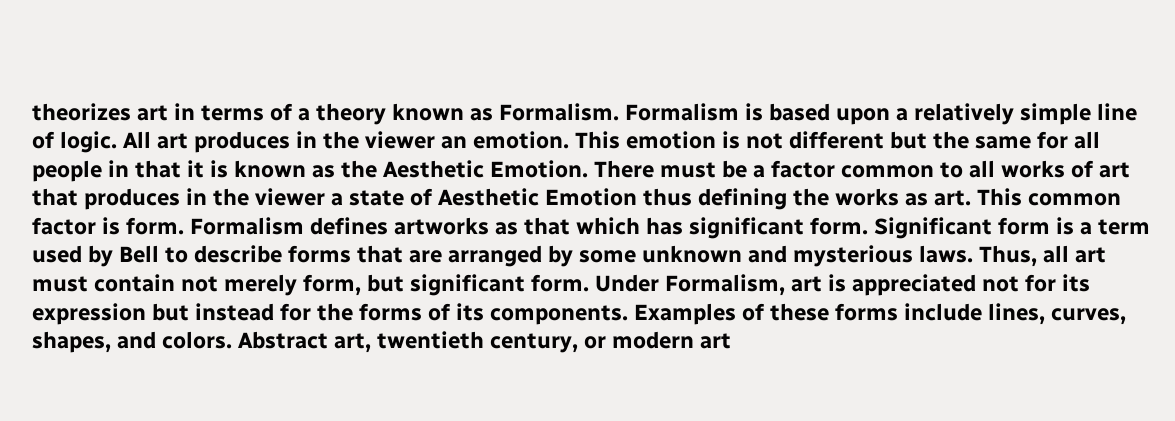theorizes art in terms of a theory known as Formalism. Formalism is based upon a relatively simple line of logic. All art produces in the viewer an emotion. This emotion is not different but the same for all people in that it is known as the Aesthetic Emotion. There must be a factor common to all works of art that produces in the viewer a state of Aesthetic Emotion thus defining the works as art. This common factor is form. Formalism defines artworks as that which has significant form. Significant form is a term used by Bell to describe forms that are arranged by some unknown and mysterious laws. Thus, all art must contain not merely form, but significant form. Under Formalism, art is appreciated not for its expression but instead for the forms of its components. Examples of these forms include lines, curves, shapes, and colors. Abstract art, twentieth century, or modern art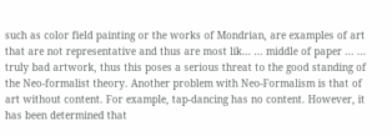such as color field painting or the works of Mondrian, are examples of art that are not representative and thus are most lik... ... middle of paper ... ... truly bad artwork, thus this poses a serious threat to the good standing of the Neo-formalist theory. Another problem with Neo-Formalism is that of art without content. For example, tap-dancing has no content. However, it has been determined that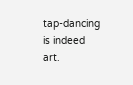tap-dancing is indeed art.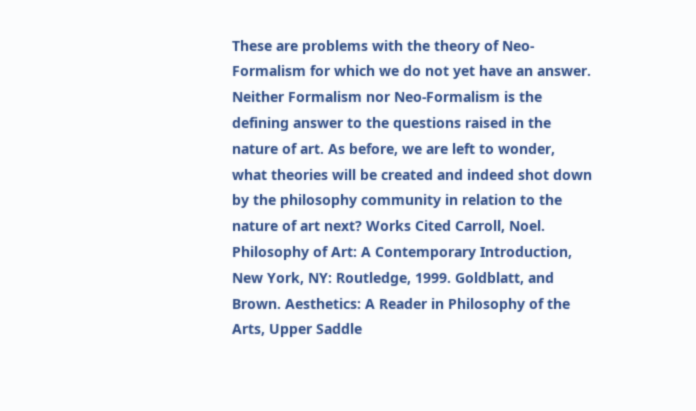These are problems with the theory of Neo-Formalism for which we do not yet have an answer. Neither Formalism nor Neo-Formalism is the defining answer to the questions raised in the nature of art. As before, we are left to wonder, what theories will be created and indeed shot down by the philosophy community in relation to the nature of art next? Works Cited Carroll, Noel. Philosophy of Art: A Contemporary Introduction, New York, NY: Routledge, 1999. Goldblatt, and Brown. Aesthetics: A Reader in Philosophy of the Arts, Upper Saddle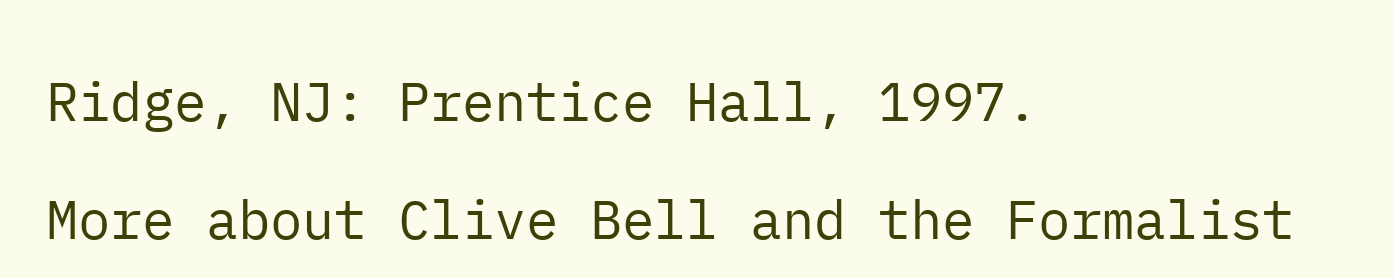Ridge, NJ: Prentice Hall, 1997.

More about Clive Bell and the Formalist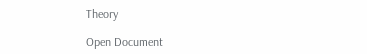Theory

Open Document